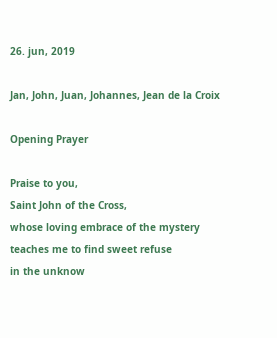26. jun, 2019

Jan, John, Juan, Johannes, Jean de la Croix

Opening Prayer

Praise to you,
Saint John of the Cross,
whose loving embrace of the mystery
teaches me to find sweet refuse
in the unknow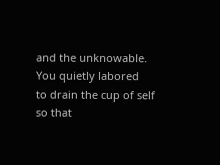and the unknowable.
You quietly labored
to drain the cup of self
so that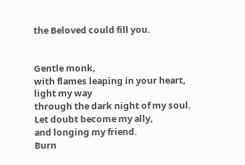the Beloved could fill you.


Gentle monk,
with flames leaping in your heart,
light my way
through the dark night of my soul.
Let doubt become my ally,
and longing my friend.
Burn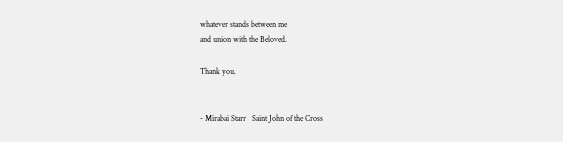whatever stands between me
and union with the Beloved.

Thank you.


- Mirabai Starr   Saint John of the Cross